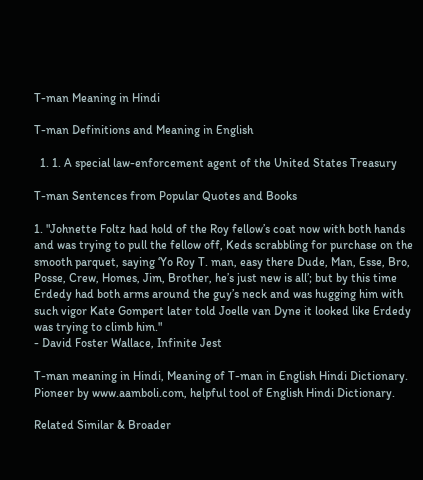T-man Meaning in Hindi

T-man Definitions and Meaning in English

  1. 1. A special law-enforcement agent of the United States Treasury

T-man Sentences from Popular Quotes and Books

1. "Johnette Foltz had hold of the Roy fellow’s coat now with both hands and was trying to pull the fellow off, Keds scrabbling for purchase on the smooth parquet, saying ‘Yo Roy T. man, easy there Dude, Man, Esse, Bro, Posse, Crew, Homes, Jim, Brother, he’s just new is all’; but by this time Erdedy had both arms around the guy’s neck and was hugging him with such vigor Kate Gompert later told Joelle van Dyne it looked like Erdedy was trying to climb him."
- David Foster Wallace, Infinite Jest

T-man meaning in Hindi, Meaning of T-man in English Hindi Dictionary. Pioneer by www.aamboli.com, helpful tool of English Hindi Dictionary.

Related Similar & Broader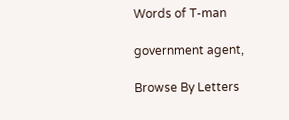Words of T-man

government agent,

Browse By Letters